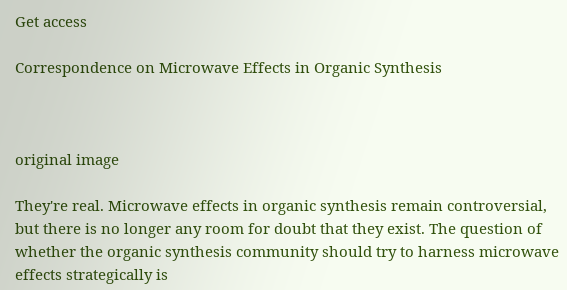Get access

Correspondence on Microwave Effects in Organic Synthesis



original image

They're real. Microwave effects in organic synthesis remain controversial, but there is no longer any room for doubt that they exist. The question of whether the organic synthesis community should try to harness microwave effects strategically is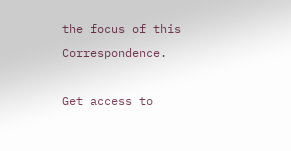the focus of this Correspondence.

Get access to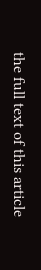the full text of this article